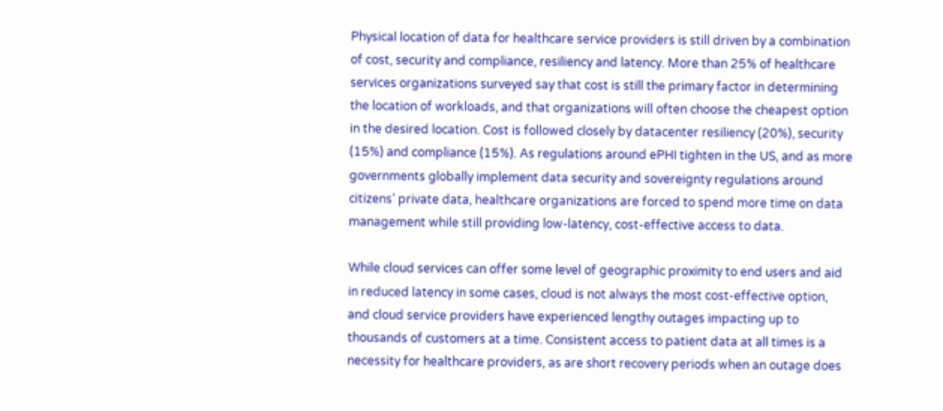Physical location of data for healthcare service providers is still driven by a combination of cost, security and compliance, resiliency and latency. More than 25% of healthcare services organizations surveyed say that cost is still the primary factor in determining the location of workloads, and that organizations will often choose the cheapest option in the desired location. Cost is followed closely by datacenter resiliency (20%), security (15%) and compliance (15%). As regulations around ePHI tighten in the US, and as more governments globally implement data security and sovereignty regulations around citizens’ private data, healthcare organizations are forced to spend more time on data management while still providing low-latency, cost-effective access to data.

While cloud services can offer some level of geographic proximity to end users and aid in reduced latency in some cases, cloud is not always the most cost-effective option, and cloud service providers have experienced lengthy outages impacting up to thousands of customers at a time. Consistent access to patient data at all times is a necessity for healthcare providers, as are short recovery periods when an outage does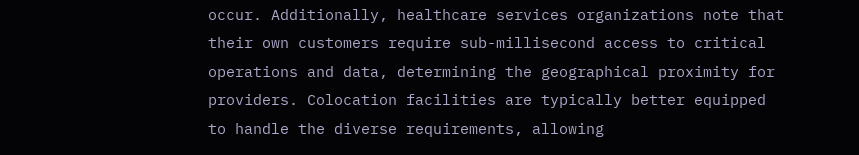occur. Additionally, healthcare services organizations note that their own customers require sub-millisecond access to critical operations and data, determining the geographical proximity for providers. Colocation facilities are typically better equipped to handle the diverse requirements, allowing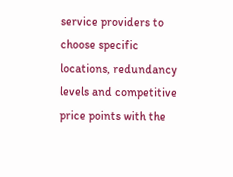service providers to choose specific locations, redundancy levels and competitive price points with the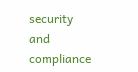security and compliance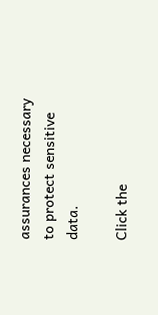assurances necessary to protect sensitive data.

Click the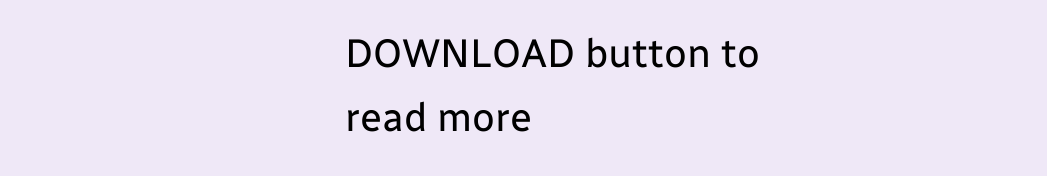DOWNLOAD button to read more